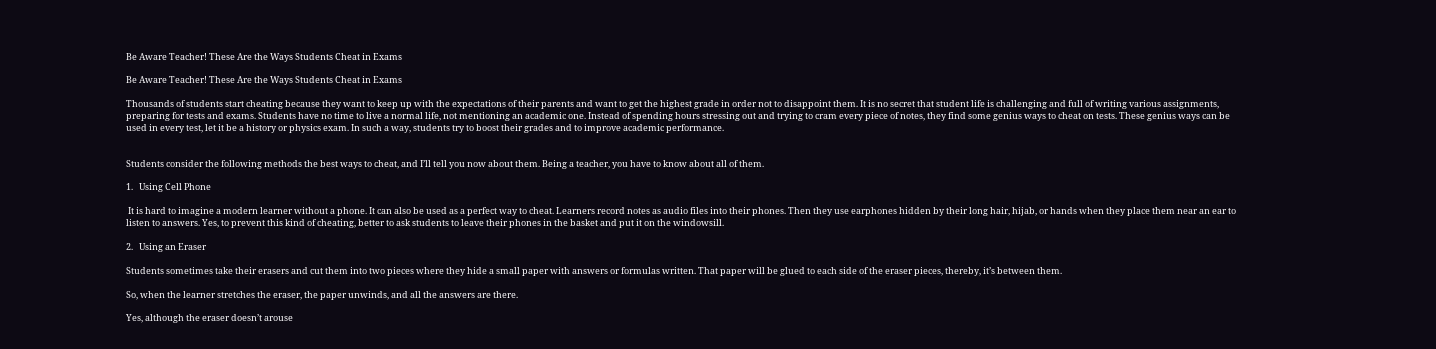Be Aware Teacher! These Are the Ways Students Cheat in Exams

Be Aware Teacher! These Are the Ways Students Cheat in Exams

Thousands of students start cheating because they want to keep up with the expectations of their parents and want to get the highest grade in order not to disappoint them. It is no secret that student life is challenging and full of writing various assignments, preparing for tests and exams. Students have no time to live a normal life, not mentioning an academic one. Instead of spending hours stressing out and trying to cram every piece of notes, they find some genius ways to cheat on tests. These genius ways can be used in every test, let it be a history or physics exam. In such a way, students try to boost their grades and to improve academic performance.


Students consider the following methods the best ways to cheat, and I’ll tell you now about them. Being a teacher, you have to know about all of them.

1.   Using Cell Phone

 It is hard to imagine a modern learner without a phone. It can also be used as a perfect way to cheat. Learners record notes as audio files into their phones. Then they use earphones hidden by their long hair, hijab, or hands when they place them near an ear to listen to answers. Yes, to prevent this kind of cheating, better to ask students to leave their phones in the basket and put it on the windowsill.

2.   Using an Eraser

Students sometimes take their erasers and cut them into two pieces where they hide a small paper with answers or formulas written. That paper will be glued to each side of the eraser pieces, thereby, it’s between them.

So, when the learner stretches the eraser, the paper unwinds, and all the answers are there.

Yes, although the eraser doesn’t arouse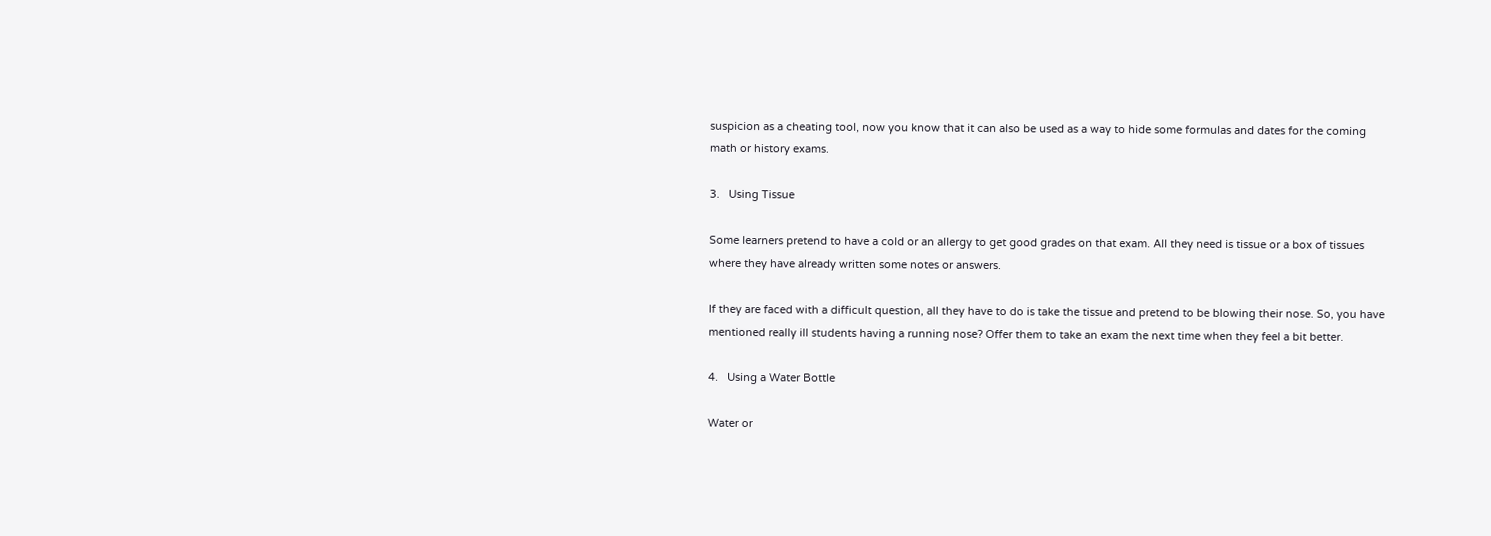suspicion as a cheating tool, now you know that it can also be used as a way to hide some formulas and dates for the coming math or history exams.

3.   Using Tissue

Some learners pretend to have a cold or an allergy to get good grades on that exam. All they need is tissue or a box of tissues where they have already written some notes or answers.

If they are faced with a difficult question, all they have to do is take the tissue and pretend to be blowing their nose. So, you have mentioned really ill students having a running nose? Offer them to take an exam the next time when they feel a bit better.

4.   Using a Water Bottle

Water or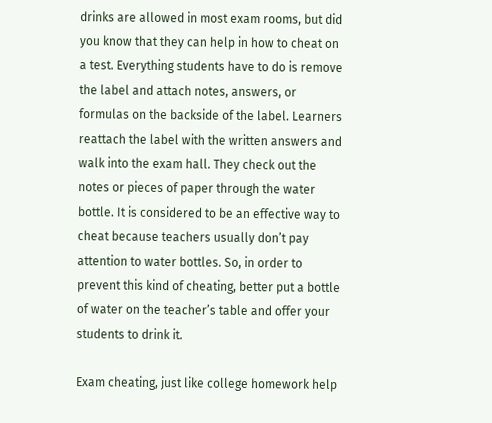drinks are allowed in most exam rooms, but did you know that they can help in how to cheat on a test. Everything students have to do is remove the label and attach notes, answers, or formulas on the backside of the label. Learners reattach the label with the written answers and walk into the exam hall. They check out the notes or pieces of paper through the water bottle. It is considered to be an effective way to cheat because teachers usually don’t pay attention to water bottles. So, in order to prevent this kind of cheating, better put a bottle of water on the teacher’s table and offer your students to drink it.

Exam cheating, just like college homework help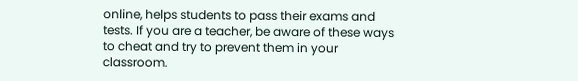online, helps students to pass their exams and tests. If you are a teacher, be aware of these ways to cheat and try to prevent them in your classroom.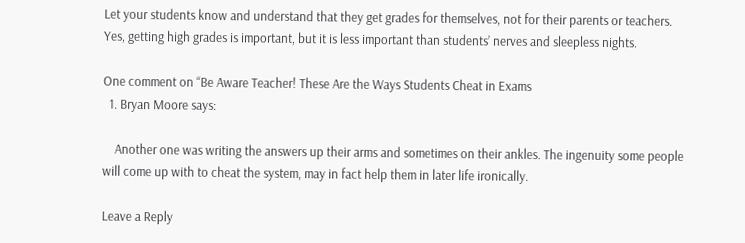Let your students know and understand that they get grades for themselves, not for their parents or teachers. Yes, getting high grades is important, but it is less important than students’ nerves and sleepless nights.

One comment on “Be Aware Teacher! These Are the Ways Students Cheat in Exams
  1. Bryan Moore says:

    Another one was writing the answers up their arms and sometimes on their ankles. The ingenuity some people will come up with to cheat the system, may in fact help them in later life ironically.

Leave a Reply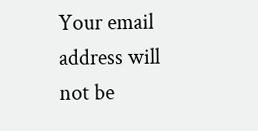Your email address will not be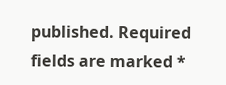published. Required fields are marked *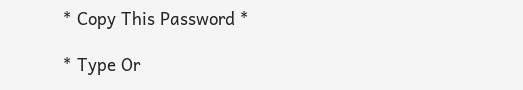* Copy This Password *

* Type Or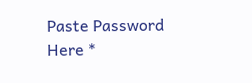Paste Password Here *